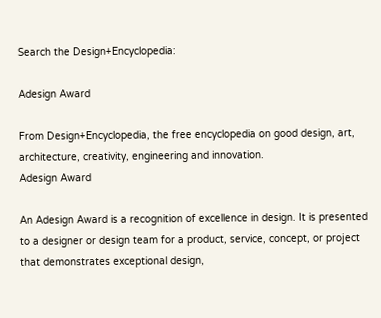Search the Design+Encyclopedia:

Adesign Award

From Design+Encyclopedia, the free encyclopedia on good design, art, architecture, creativity, engineering and innovation.
Adesign Award

An Adesign Award is a recognition of excellence in design. It is presented to a designer or design team for a product, service, concept, or project that demonstrates exceptional design,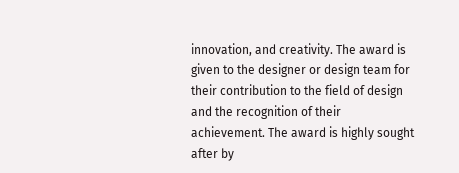innovation, and creativity. The award is given to the designer or design team for their contribution to the field of design and the recognition of their achievement. The award is highly sought after by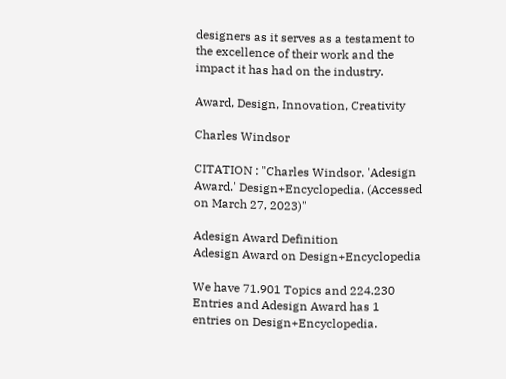designers as it serves as a testament to the excellence of their work and the impact it has had on the industry.

Award, Design, Innovation, Creativity

Charles Windsor

CITATION : "Charles Windsor. 'Adesign Award.' Design+Encyclopedia. (Accessed on March 27, 2023)"

Adesign Award Definition
Adesign Award on Design+Encyclopedia

We have 71.901 Topics and 224.230 Entries and Adesign Award has 1 entries on Design+Encyclopedia.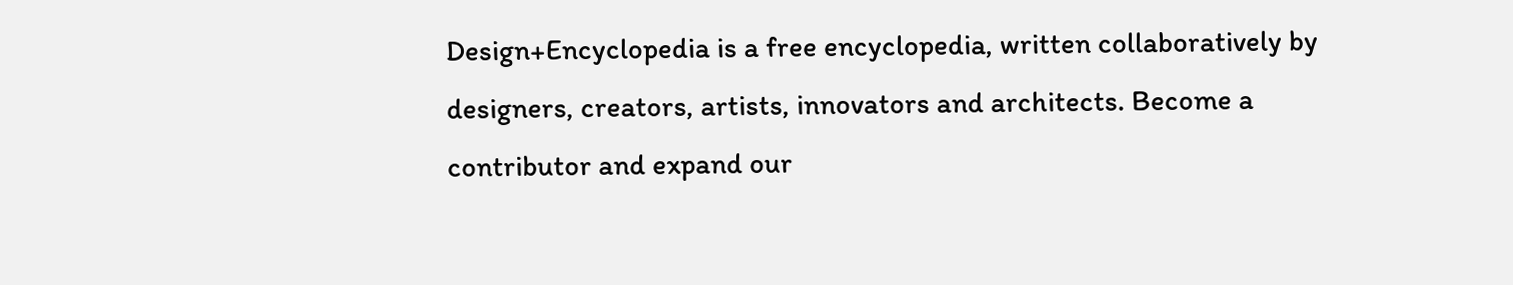Design+Encyclopedia is a free encyclopedia, written collaboratively by designers, creators, artists, innovators and architects. Become a contributor and expand our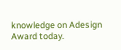knowledge on Adesign Award today.